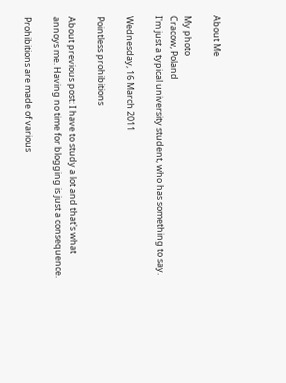About Me

My photo
Cracow, Poland
I'm just a typical university student, who has something to say.

Wednesday, 16 March 2011

Pointless prohibitions

About previous post: I have to study a lot and that's what annoys me. Having no time for blogging is just a consequence.

Prohibitions are made of various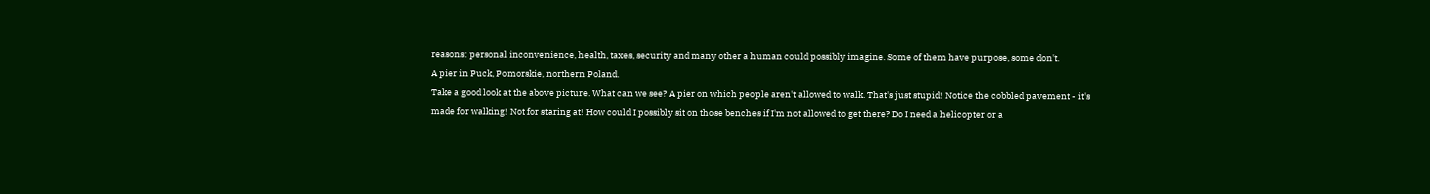reasons: personal inconvenience, health, taxes, security and many other a human could possibly imagine. Some of them have purpose, some don't.
A pier in Puck, Pomorskie, northern Poland.
Take a good look at the above picture. What can we see? A pier on which people aren't allowed to walk. That's just stupid! Notice the cobbled pavement - it's made for walking! Not for staring at! How could I possibly sit on those benches if I'm not allowed to get there? Do I need a helicopter or a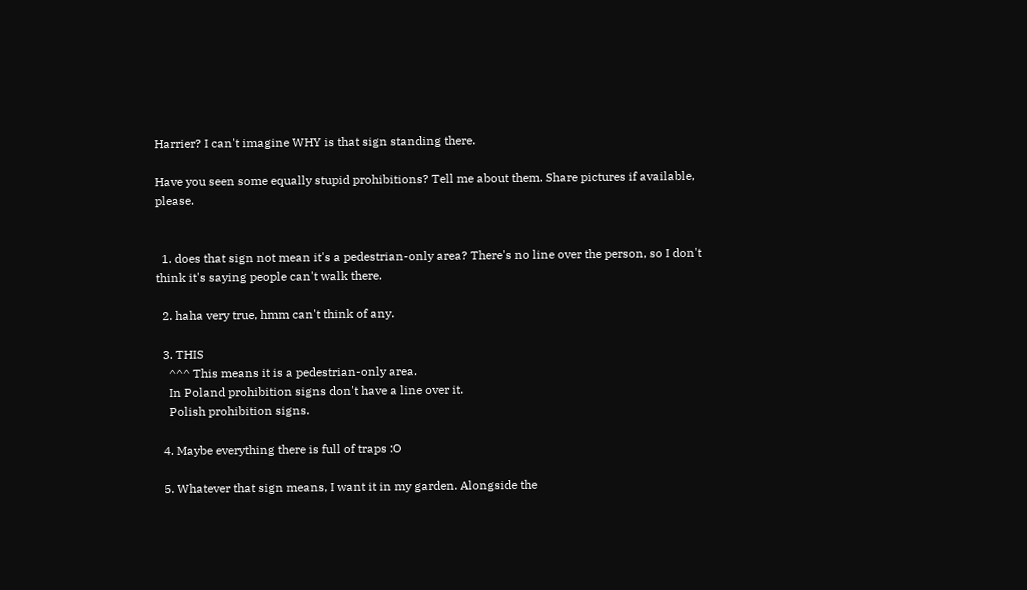Harrier? I can't imagine WHY is that sign standing there.

Have you seen some equally stupid prohibitions? Tell me about them. Share pictures if available, please.


  1. does that sign not mean it's a pedestrian-only area? There's no line over the person, so I don't think it's saying people can't walk there.

  2. haha very true, hmm can't think of any.

  3. THIS
    ^^^ This means it is a pedestrian-only area.
    In Poland prohibition signs don't have a line over it.
    Polish prohibition signs.

  4. Maybe everything there is full of traps :O

  5. Whatever that sign means, I want it in my garden. Alongside the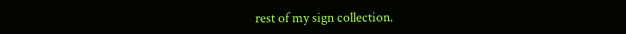rest of my sign collection.